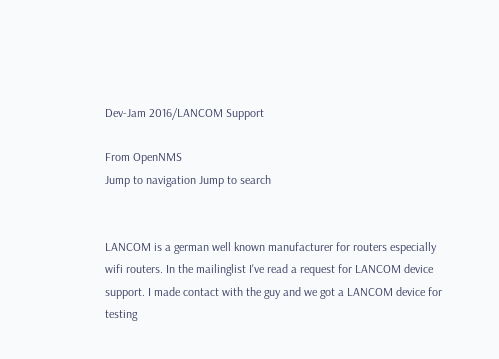Dev-Jam 2016/LANCOM Support

From OpenNMS
Jump to navigation Jump to search


LANCOM is a german well known manufacturer for routers especially wifi routers. In the mailinglist I've read a request for LANCOM device support. I made contact with the guy and we got a LANCOM device for testing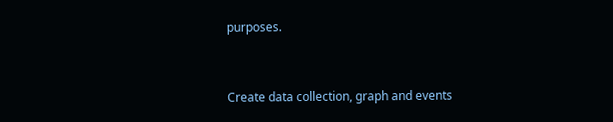purposes.


Create data collection, graph and events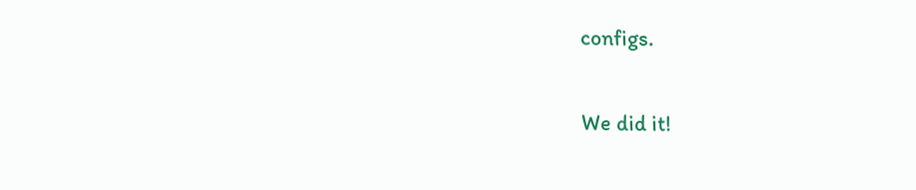configs.


We did it!